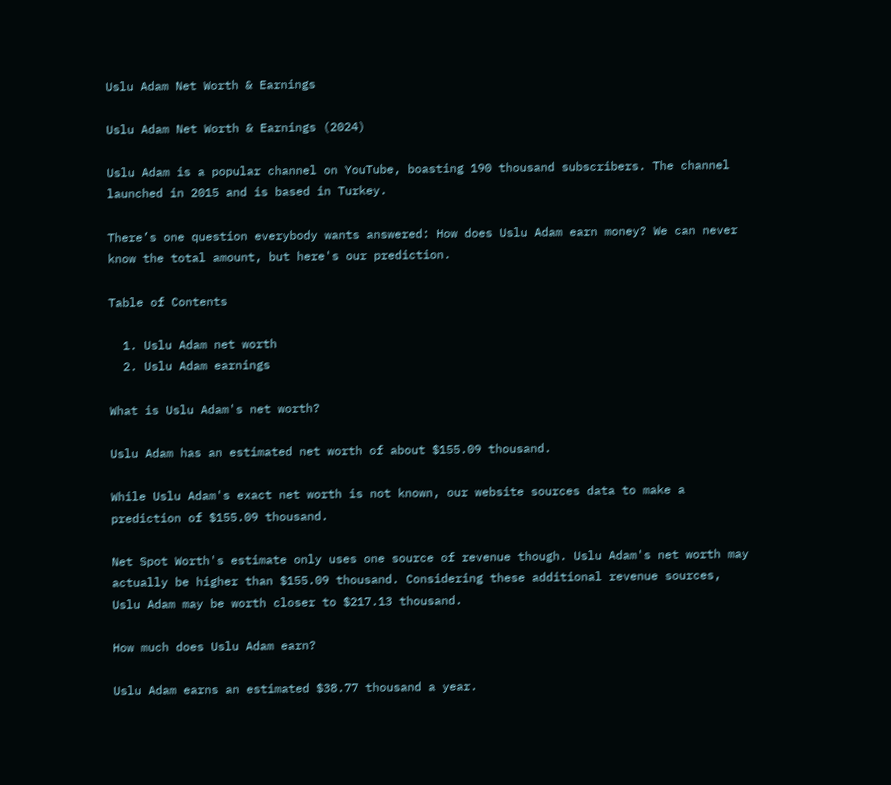Uslu Adam Net Worth & Earnings

Uslu Adam Net Worth & Earnings (2024)

Uslu Adam is a popular channel on YouTube, boasting 190 thousand subscribers. The channel launched in 2015 and is based in Turkey.

There’s one question everybody wants answered: How does Uslu Adam earn money? We can never know the total amount, but here's our prediction.

Table of Contents

  1. Uslu Adam net worth
  2. Uslu Adam earnings

What is Uslu Adam's net worth?

Uslu Adam has an estimated net worth of about $155.09 thousand.

While Uslu Adam's exact net worth is not known, our website sources data to make a prediction of $155.09 thousand.

Net Spot Worth's estimate only uses one source of revenue though. Uslu Adam's net worth may actually be higher than $155.09 thousand. Considering these additional revenue sources, Uslu Adam may be worth closer to $217.13 thousand.

How much does Uslu Adam earn?

Uslu Adam earns an estimated $38.77 thousand a year.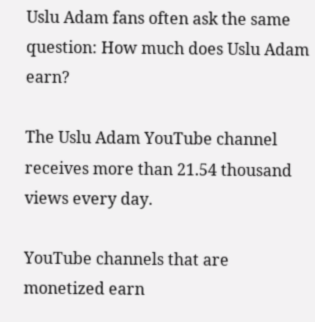Uslu Adam fans often ask the same question: How much does Uslu Adam earn?

The Uslu Adam YouTube channel receives more than 21.54 thousand views every day.

YouTube channels that are monetized earn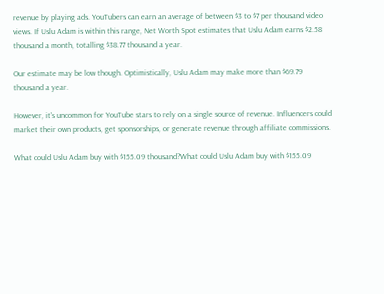revenue by playing ads. YouTubers can earn an average of between $3 to $7 per thousand video views. If Uslu Adam is within this range, Net Worth Spot estimates that Uslu Adam earns $2.58 thousand a month, totalling $38.77 thousand a year.

Our estimate may be low though. Optimistically, Uslu Adam may make more than $69.79 thousand a year.

However, it's uncommon for YouTube stars to rely on a single source of revenue. Influencers could market their own products, get sponsorships, or generate revenue through affiliate commissions.

What could Uslu Adam buy with $155.09 thousand?What could Uslu Adam buy with $155.09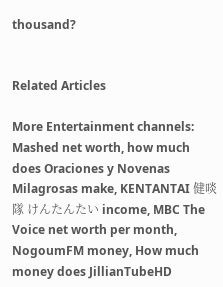thousand?


Related Articles

More Entertainment channels: Mashed net worth, how much does Oraciones y Novenas Milagrosas make, KENTANTAI 健啖隊 けんたんたい income, MBC The Voice net worth per month, NogoumFM money, How much money does JillianTubeHD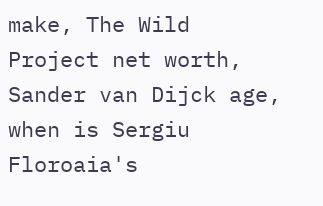make, The Wild Project net worth, Sander van Dijck age, when is Sergiu Floroaia's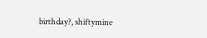birthday?, shiftymine